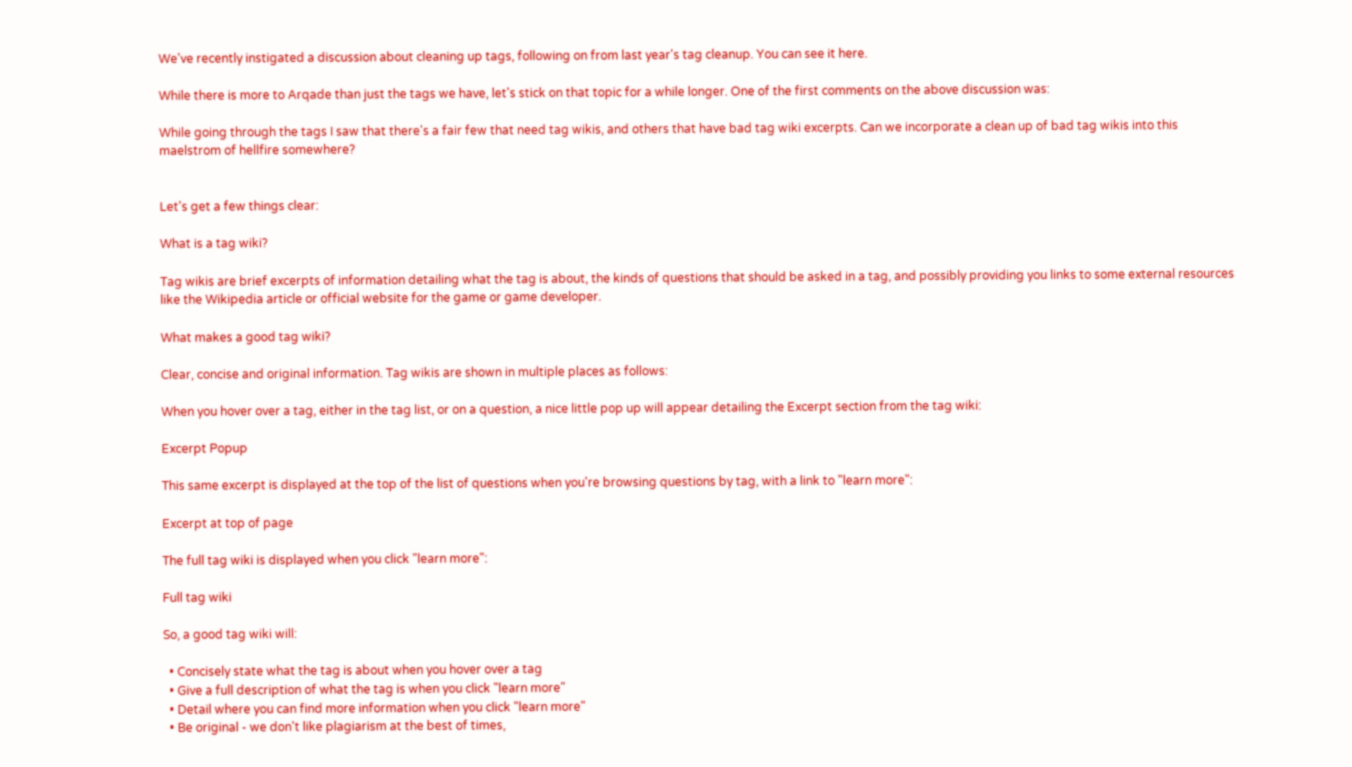We've recently instigated a discussion about cleaning up tags, following on from last year's tag cleanup. You can see it here.

While there is more to Arqade than just the tags we have, let's stick on that topic for a while longer. One of the first comments on the above discussion was:

While going through the tags I saw that there's a fair few that need tag wikis, and others that have bad tag wiki excerpts. Can we incorporate a clean up of bad tag wikis into this maelstrom of hellfire somewhere?


Let's get a few things clear:

What is a tag wiki?

Tag wikis are brief excerpts of information detailing what the tag is about, the kinds of questions that should be asked in a tag, and possibly providing you links to some external resources like the Wikipedia article or official website for the game or game developer.

What makes a good tag wiki?

Clear, concise and original information. Tag wikis are shown in multiple places as follows:

When you hover over a tag, either in the tag list, or on a question, a nice little pop up will appear detailing the Excerpt section from the tag wiki:

Excerpt Popup

This same excerpt is displayed at the top of the list of questions when you're browsing questions by tag, with a link to "learn more":

Excerpt at top of page

The full tag wiki is displayed when you click "learn more":

Full tag wiki

So, a good tag wiki will:

  • Concisely state what the tag is about when you hover over a tag
  • Give a full description of what the tag is when you click "learn more"
  • Detail where you can find more information when you click "learn more"
  • Be original - we don't like plagiarism at the best of times,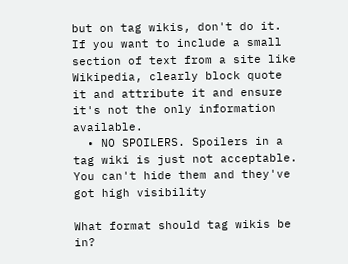but on tag wikis, don't do it. If you want to include a small section of text from a site like Wikipedia, clearly block quote it and attribute it and ensure it's not the only information available.
  • NO SPOILERS. Spoilers in a tag wiki is just not acceptable. You can't hide them and they've got high visibility

What format should tag wikis be in?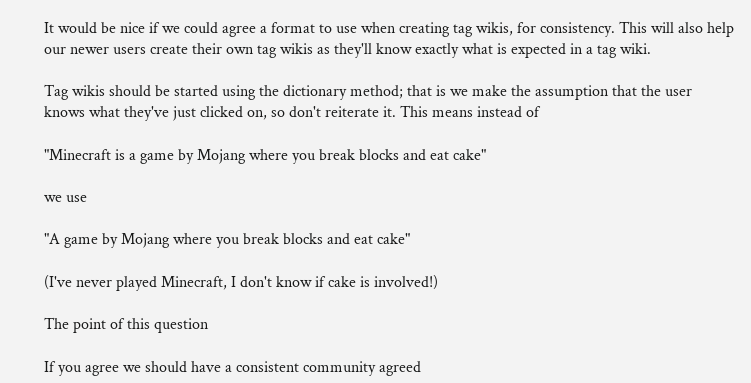It would be nice if we could agree a format to use when creating tag wikis, for consistency. This will also help our newer users create their own tag wikis as they'll know exactly what is expected in a tag wiki.

Tag wikis should be started using the dictionary method; that is we make the assumption that the user knows what they've just clicked on, so don't reiterate it. This means instead of

"Minecraft is a game by Mojang where you break blocks and eat cake"

we use

"A game by Mojang where you break blocks and eat cake"

(I've never played Minecraft, I don't know if cake is involved!)

The point of this question

If you agree we should have a consistent community agreed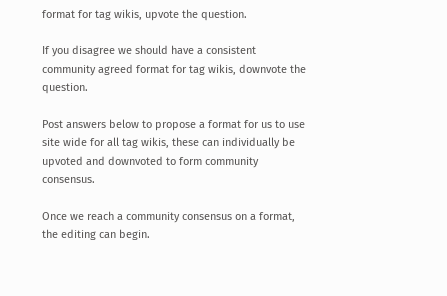format for tag wikis, upvote the question.

If you disagree we should have a consistent community agreed format for tag wikis, downvote the question.

Post answers below to propose a format for us to use site wide for all tag wikis, these can individually be upvoted and downvoted to form community consensus.

Once we reach a community consensus on a format, the editing can begin.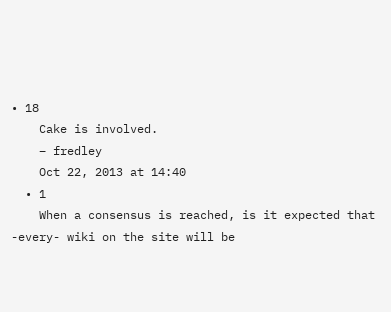• 18
    Cake is involved.
    – fredley
    Oct 22, 2013 at 14:40
  • 1
    When a consensus is reached, is it expected that -every- wiki on the site will be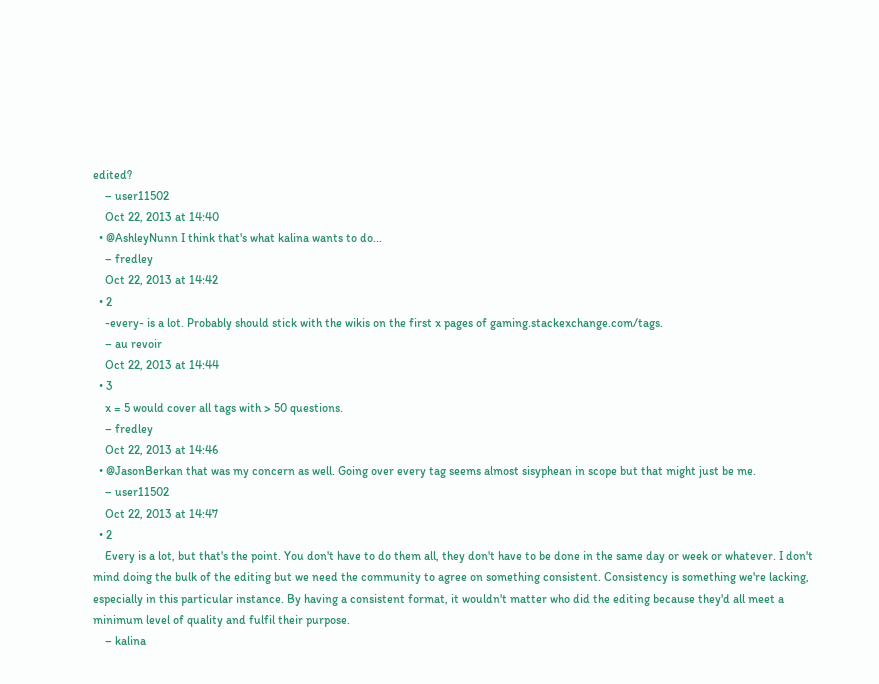edited?
    – user11502
    Oct 22, 2013 at 14:40
  • @AshleyNunn I think that's what kalina wants to do...
    – fredley
    Oct 22, 2013 at 14:42
  • 2
    -every- is a lot. Probably should stick with the wikis on the first x pages of gaming.stackexchange.com/tags.
    – au revoir
    Oct 22, 2013 at 14:44
  • 3
    x = 5 would cover all tags with > 50 questions.
    – fredley
    Oct 22, 2013 at 14:46
  • @JasonBerkan that was my concern as well. Going over every tag seems almost sisyphean in scope but that might just be me.
    – user11502
    Oct 22, 2013 at 14:47
  • 2
    Every is a lot, but that's the point. You don't have to do them all, they don't have to be done in the same day or week or whatever. I don't mind doing the bulk of the editing but we need the community to agree on something consistent. Consistency is something we're lacking, especially in this particular instance. By having a consistent format, it wouldn't matter who did the editing because they'd all meet a minimum level of quality and fulfil their purpose.
    – kalina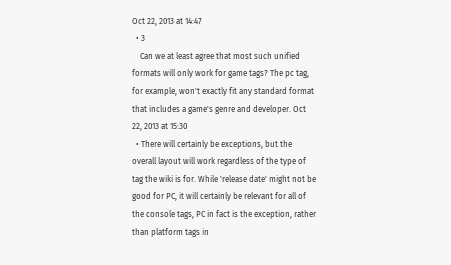Oct 22, 2013 at 14:47
  • 3
    Can we at least agree that most such unified formats will only work for game tags? The pc tag, for example, won't exactly fit any standard format that includes a game's genre and developer. Oct 22, 2013 at 15:30
  • There will certainly be exceptions, but the overall layout will work regardless of the type of tag the wiki is for. While 'release date' might not be good for PC, it will certainly be relevant for all of the console tags, PC in fact is the exception, rather than platform tags in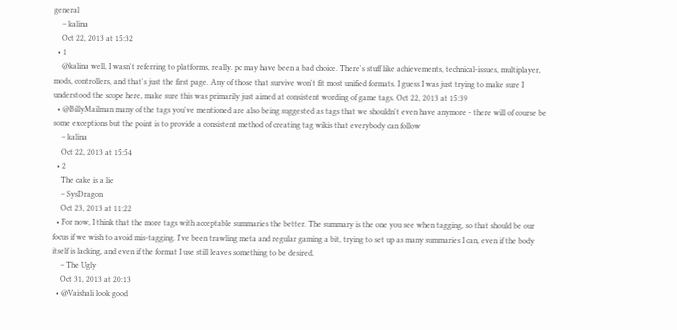general
    – kalina
    Oct 22, 2013 at 15:32
  • 1
    @kalina well, I wasn't referring to platforms, really. pc may have been a bad choice. There's stuff like achievements, technical-issues, multiplayer, mods, controllers, and that's just the first page. Any of those that survive won't fit most unified formats. I guess I was just trying to make sure I understood the scope here, make sure this was primarily just aimed at consistent wording of game tags. Oct 22, 2013 at 15:39
  • @BillyMailman many of the tags you've mentioned are also being suggested as tags that we shouldn't even have anymore - there will of course be some exceptions but the point is to provide a consistent method of creating tag wikis that everybody can follow
    – kalina
    Oct 22, 2013 at 15:54
  • 2
    The cake is a lie
    – SysDragon
    Oct 23, 2013 at 11:22
  • For now, I think that the more tags with acceptable summaries the better. The summary is the one you see when tagging, so that should be our focus if we wish to avoid mis-tagging. I've been trawling meta and regular gaming a bit, trying to set up as many summaries I can, even if the body itself is lacking, and even if the format I use still leaves something to be desired.
    – The Ugly
    Oct 31, 2013 at 20:13
  • @Vaishali look good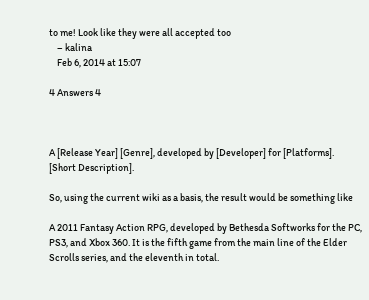to me! Look like they were all accepted too
    – kalina
    Feb 6, 2014 at 15:07

4 Answers 4



A [Release Year] [Genre], developed by [Developer] for [Platforms]. [Short Description].

So, using the current wiki as a basis, the result would be something like

A 2011 Fantasy Action RPG, developed by Bethesda Softworks for the PC, PS3, and Xbox 360. It is the fifth game from the main line of the Elder Scrolls series, and the eleventh in total.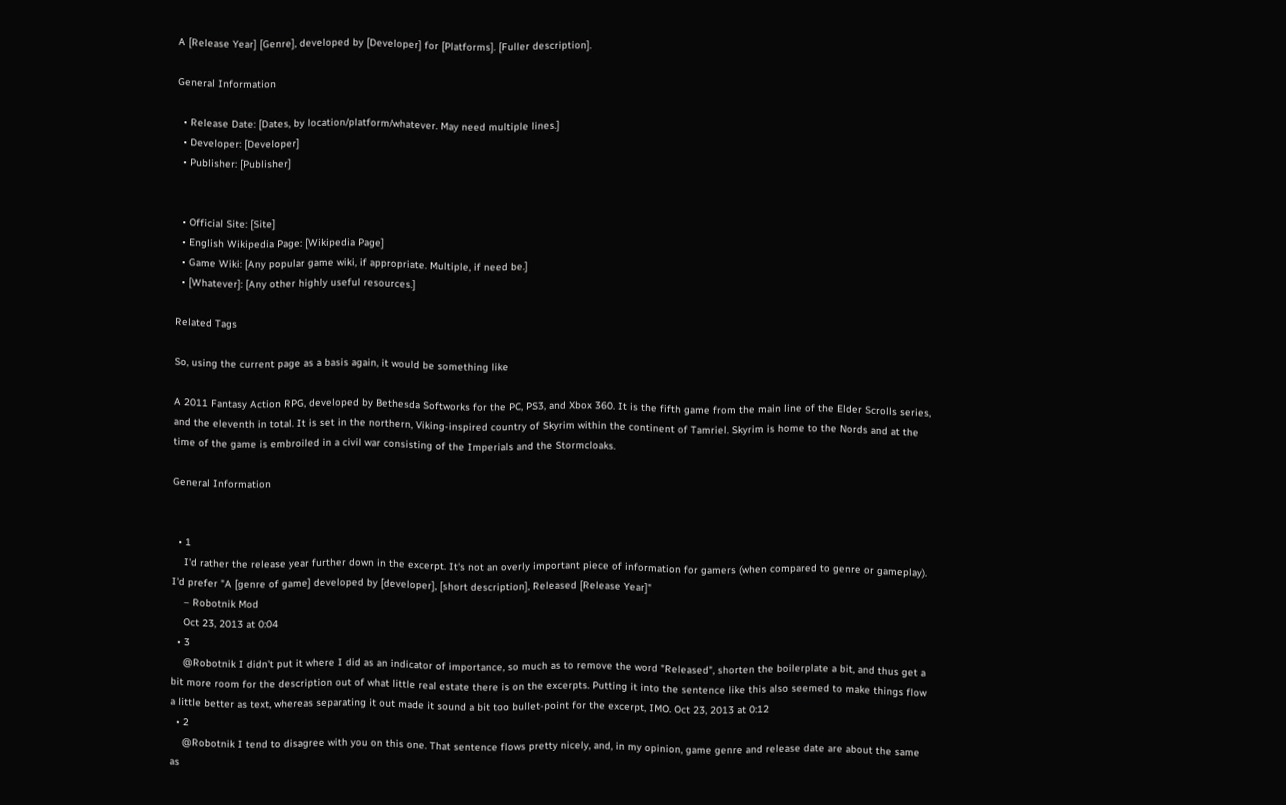A [Release Year] [Genre], developed by [Developer] for [Platforms]. [Fuller description].

General Information

  • Release Date: [Dates, by location/platform/whatever. May need multiple lines.]
  • Developer: [Developer]
  • Publisher: [Publisher]


  • Official Site: [Site]
  • English Wikipedia Page: [Wikipedia Page]
  • Game Wiki: [Any popular game wiki, if appropriate. Multiple, if need be.]
  • [Whatever]: [Any other highly useful resources.]

Related Tags

So, using the current page as a basis again, it would be something like

A 2011 Fantasy Action RPG, developed by Bethesda Softworks for the PC, PS3, and Xbox 360. It is the fifth game from the main line of the Elder Scrolls series, and the eleventh in total. It is set in the northern, Viking-inspired country of Skyrim within the continent of Tamriel. Skyrim is home to the Nords and at the time of the game is embroiled in a civil war consisting of the Imperials and the Stormcloaks.

General Information


  • 1
    I'd rather the release year further down in the excerpt. It's not an overly important piece of information for gamers (when compared to genre or gameplay). I'd prefer "A [genre of game] developed by [developer], [short description], Released [Release Year]"
    – Robotnik Mod
    Oct 23, 2013 at 0:04
  • 3
    @Robotnik I didn't put it where I did as an indicator of importance, so much as to remove the word "Released", shorten the boilerplate a bit, and thus get a bit more room for the description out of what little real estate there is on the excerpts. Putting it into the sentence like this also seemed to make things flow a little better as text, whereas separating it out made it sound a bit too bullet-point for the excerpt, IMO. Oct 23, 2013 at 0:12
  • 2
    @Robotnik I tend to disagree with you on this one. That sentence flows pretty nicely, and, in my opinion, game genre and release date are about the same as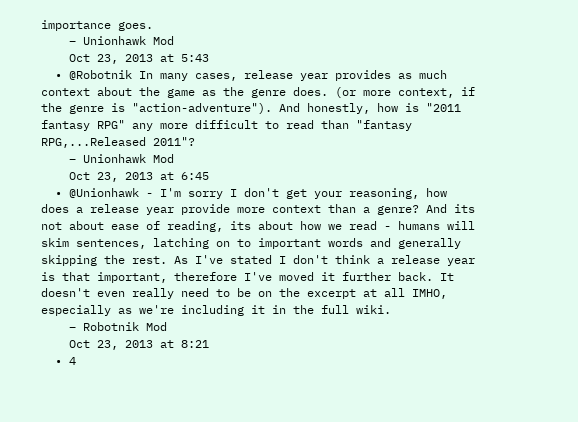importance goes.
    – Unionhawk Mod
    Oct 23, 2013 at 5:43
  • @Robotnik In many cases, release year provides as much context about the game as the genre does. (or more context, if the genre is "action-adventure"). And honestly, how is "2011 fantasy RPG" any more difficult to read than "fantasy RPG,...Released 2011"?
    – Unionhawk Mod
    Oct 23, 2013 at 6:45
  • @Unionhawk - I'm sorry I don't get your reasoning, how does a release year provide more context than a genre? And its not about ease of reading, its about how we read - humans will skim sentences, latching on to important words and generally skipping the rest. As I've stated I don't think a release year is that important, therefore I've moved it further back. It doesn't even really need to be on the excerpt at all IMHO, especially as we're including it in the full wiki.
    – Robotnik Mod
    Oct 23, 2013 at 8:21
  • 4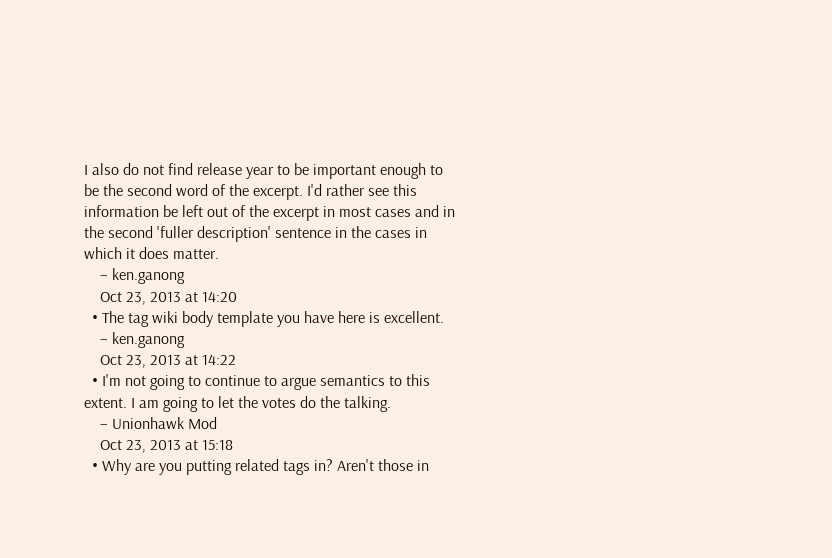I also do not find release year to be important enough to be the second word of the excerpt. I'd rather see this information be left out of the excerpt in most cases and in the second 'fuller description' sentence in the cases in which it does matter.
    – ken.ganong
    Oct 23, 2013 at 14:20
  • The tag wiki body template you have here is excellent.
    – ken.ganong
    Oct 23, 2013 at 14:22
  • I'm not going to continue to argue semantics to this extent. I am going to let the votes do the talking.
    – Unionhawk Mod
    Oct 23, 2013 at 15:18
  • Why are you putting related tags in? Aren't those in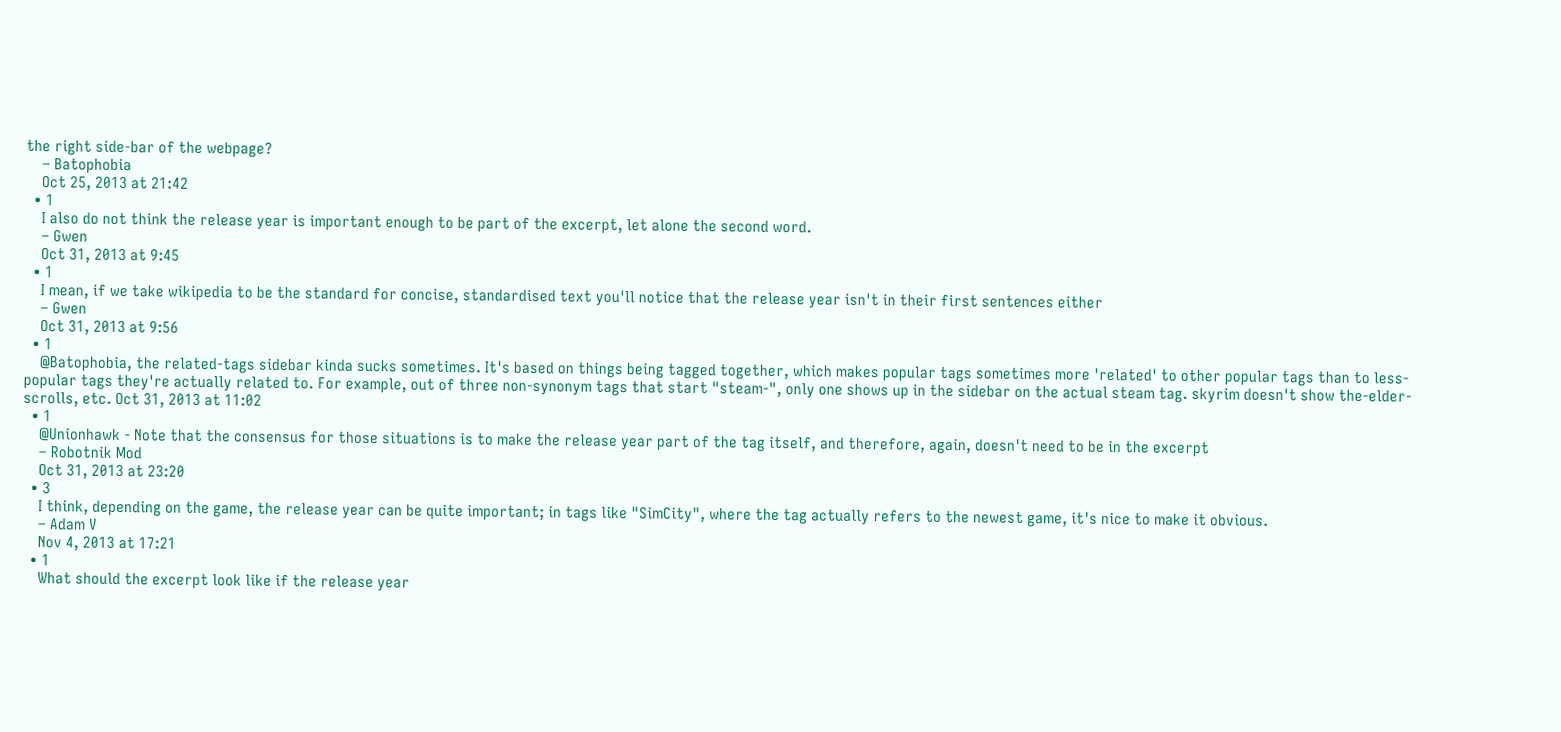the right side-bar of the webpage?
    – Batophobia
    Oct 25, 2013 at 21:42
  • 1
    I also do not think the release year is important enough to be part of the excerpt, let alone the second word.
    – Gwen
    Oct 31, 2013 at 9:45
  • 1
    I mean, if we take wikipedia to be the standard for concise, standardised text you'll notice that the release year isn't in their first sentences either
    – Gwen
    Oct 31, 2013 at 9:56
  • 1
    @Batophobia, the related-tags sidebar kinda sucks sometimes. It's based on things being tagged together, which makes popular tags sometimes more 'related' to other popular tags than to less-popular tags they're actually related to. For example, out of three non-synonym tags that start "steam-", only one shows up in the sidebar on the actual steam tag. skyrim doesn't show the-elder-scrolls, etc. Oct 31, 2013 at 11:02
  • 1
    @Unionhawk - Note that the consensus for those situations is to make the release year part of the tag itself, and therefore, again, doesn't need to be in the excerpt
    – Robotnik Mod
    Oct 31, 2013 at 23:20
  • 3
    I think, depending on the game, the release year can be quite important; in tags like "SimCity", where the tag actually refers to the newest game, it's nice to make it obvious.
    – Adam V
    Nov 4, 2013 at 17:21
  • 1
    What should the excerpt look like if the release year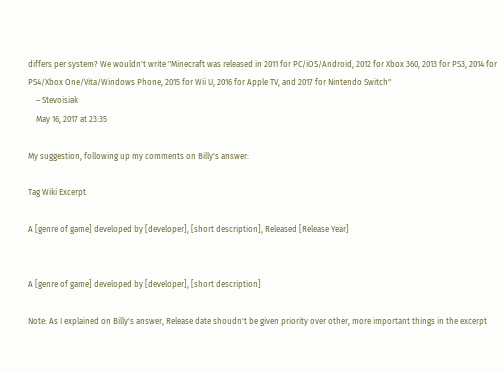differs per system? We wouldn't write "Minecraft was released in 2011 for PC/iOS/Android, 2012 for Xbox 360, 2013 for PS3, 2014 for PS4/Xbox One/Vita/Windows Phone, 2015 for Wii U, 2016 for Apple TV, and 2017 for Nintendo Switch"
    – Stevoisiak
    May 16, 2017 at 23:35

My suggestion, following up my comments on Billy's answer:

Tag Wiki Excerpt

A [genre of game] developed by [developer], [short description], Released [Release Year]


A [genre of game] developed by [developer], [short description]

Note: As I explained on Billy's answer, Release date shoudn't be given priority over other, more important things in the excerpt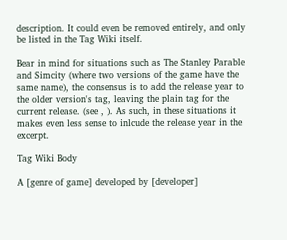description. It could even be removed entirely, and only be listed in the Tag Wiki itself.

Bear in mind for situations such as The Stanley Parable and Simcity (where two versions of the game have the same name), the consensus is to add the release year to the older version's tag, leaving the plain tag for the current release. (see , ). As such, in these situations it makes even less sense to inlcude the release year in the excerpt.

Tag Wiki Body

A [genre of game] developed by [developer]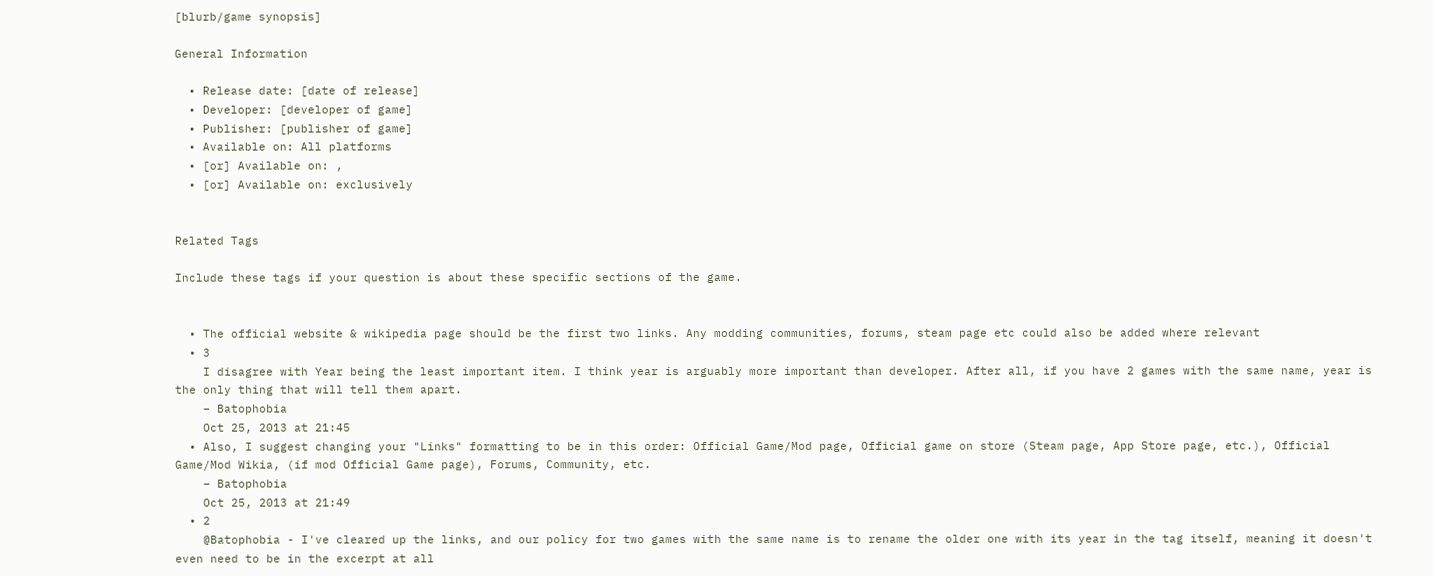[blurb/game synopsis]

General Information

  • Release date: [date of release]
  • Developer: [developer of game]
  • Publisher: [publisher of game]
  • Available on: All platforms
  • [or] Available on: ,
  • [or] Available on: exclusively


Related Tags

Include these tags if your question is about these specific sections of the game.


  • The official website & wikipedia page should be the first two links. Any modding communities, forums, steam page etc could also be added where relevant
  • 3
    I disagree with Year being the least important item. I think year is arguably more important than developer. After all, if you have 2 games with the same name, year is the only thing that will tell them apart.
    – Batophobia
    Oct 25, 2013 at 21:45
  • Also, I suggest changing your "Links" formatting to be in this order: Official Game/Mod page, Official game on store (Steam page, App Store page, etc.), Official Game/Mod Wikia, (if mod Official Game page), Forums, Community, etc.
    – Batophobia
    Oct 25, 2013 at 21:49
  • 2
    @Batophobia - I've cleared up the links, and our policy for two games with the same name is to rename the older one with its year in the tag itself, meaning it doesn't even need to be in the excerpt at all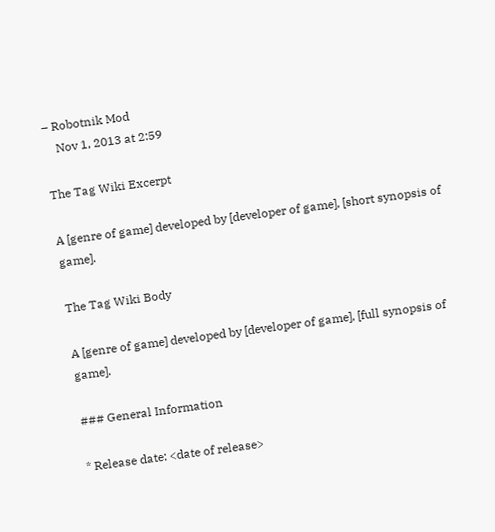– Robotnik Mod
    Nov 1, 2013 at 2:59

The Tag Wiki Excerpt

A [genre of game] developed by [developer of game], [short synopsis of game].

The Tag Wiki Body

A [genre of game] developed by [developer of game], [full synopsis of game].

### General Information

* Release date: <date of release>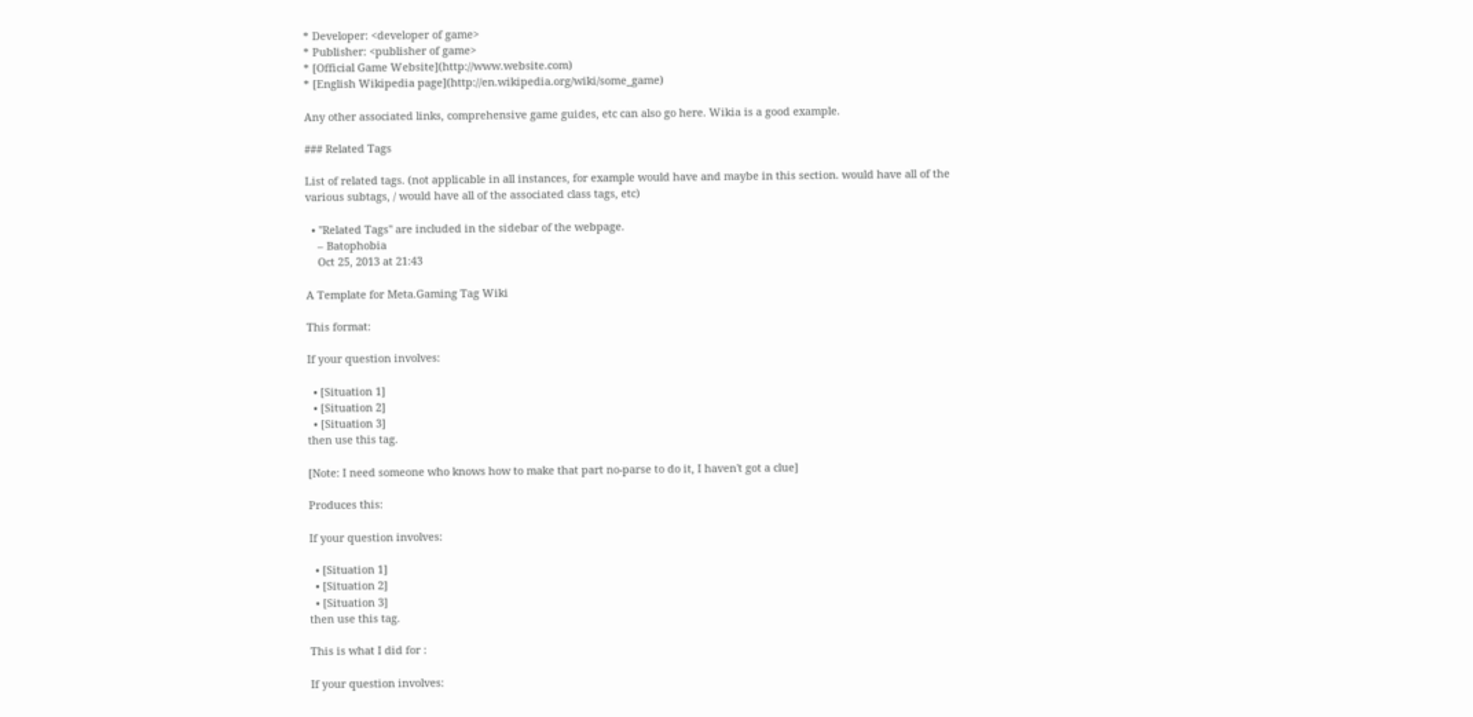* Developer: <developer of game>
* Publisher: <publisher of game>
* [Official Game Website](http://www.website.com)
* [English Wikipedia page](http://en.wikipedia.org/wiki/some_game)

Any other associated links, comprehensive game guides, etc can also go here. Wikia is a good example.

### Related Tags

List of related tags. (not applicable in all instances, for example would have and maybe in this section. would have all of the various subtags, / would have all of the associated class tags, etc)

  • "Related Tags" are included in the sidebar of the webpage.
    – Batophobia
    Oct 25, 2013 at 21:43

A Template for Meta.Gaming Tag Wiki

This format:

If your question involves:

  • [Situation 1]
  • [Situation 2]
  • [Situation 3]
then use this tag.

[Note: I need someone who knows how to make that part no-parse to do it, I haven't got a clue]

Produces this:

If your question involves:

  • [Situation 1]
  • [Situation 2]
  • [Situation 3]
then use this tag.

This is what I did for :

If your question involves: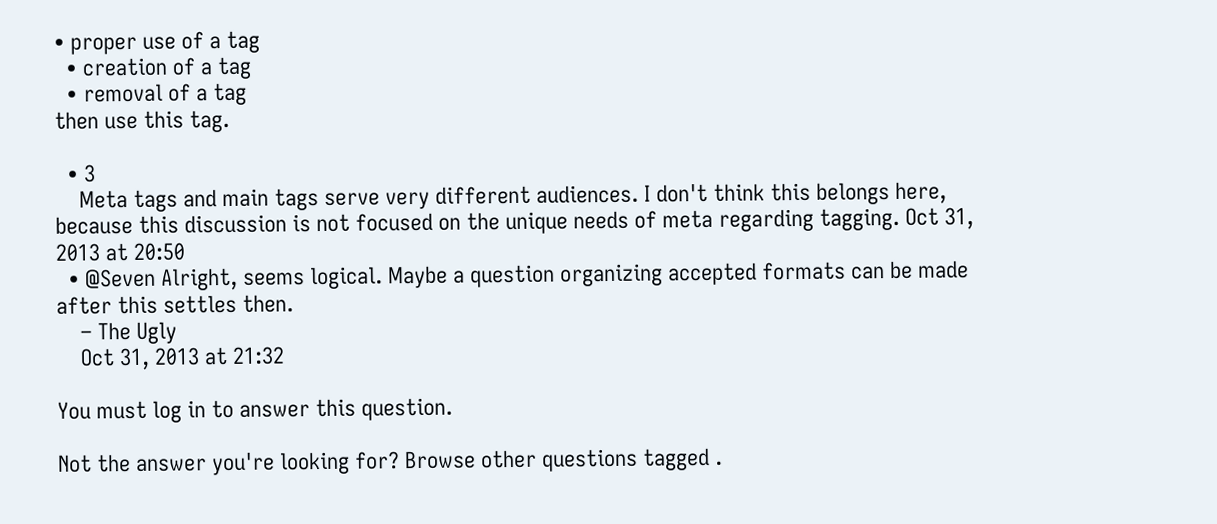• proper use of a tag
  • creation of a tag
  • removal of a tag
then use this tag.

  • 3
    Meta tags and main tags serve very different audiences. I don't think this belongs here, because this discussion is not focused on the unique needs of meta regarding tagging. Oct 31, 2013 at 20:50
  • @Seven Alright, seems logical. Maybe a question organizing accepted formats can be made after this settles then.
    – The Ugly
    Oct 31, 2013 at 21:32

You must log in to answer this question.

Not the answer you're looking for? Browse other questions tagged .